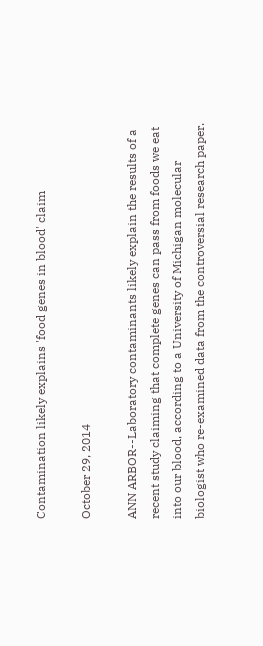Contamination likely explains 'food genes in blood' claim

October 29, 2014

ANN ARBOR--Laboratory contaminants likely explain the results of a recent study claiming that complete genes can pass from foods we eat into our blood, according to a University of Michigan molecular biologist who re-examined data from the controversial research paper.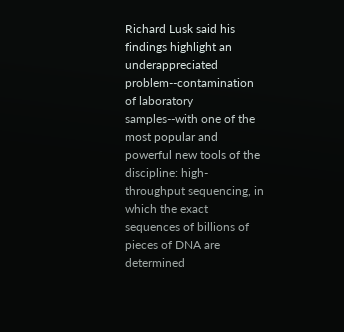Richard Lusk said his findings highlight an underappreciated problem--contamination of laboratory samples--with one of the most popular and powerful new tools of the discipline: high-throughput sequencing, in which the exact sequences of billions of pieces of DNA are determined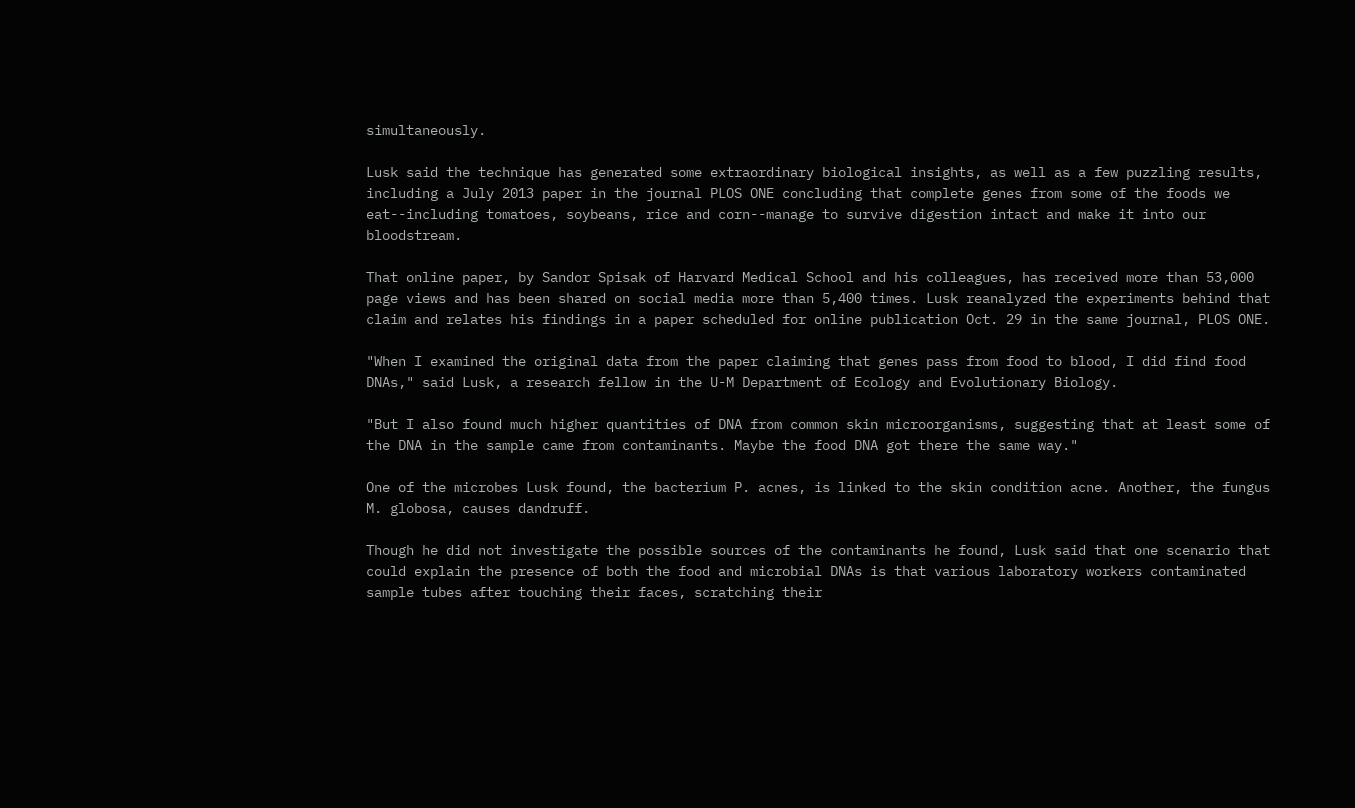simultaneously.

Lusk said the technique has generated some extraordinary biological insights, as well as a few puzzling results, including a July 2013 paper in the journal PLOS ONE concluding that complete genes from some of the foods we eat--including tomatoes, soybeans, rice and corn--manage to survive digestion intact and make it into our bloodstream.

That online paper, by Sandor Spisak of Harvard Medical School and his colleagues, has received more than 53,000 page views and has been shared on social media more than 5,400 times. Lusk reanalyzed the experiments behind that claim and relates his findings in a paper scheduled for online publication Oct. 29 in the same journal, PLOS ONE.

"When I examined the original data from the paper claiming that genes pass from food to blood, I did find food DNAs," said Lusk, a research fellow in the U-M Department of Ecology and Evolutionary Biology.

"But I also found much higher quantities of DNA from common skin microorganisms, suggesting that at least some of the DNA in the sample came from contaminants. Maybe the food DNA got there the same way."

One of the microbes Lusk found, the bacterium P. acnes, is linked to the skin condition acne. Another, the fungus M. globosa, causes dandruff.

Though he did not investigate the possible sources of the contaminants he found, Lusk said that one scenario that could explain the presence of both the food and microbial DNAs is that various laboratory workers contaminated sample tubes after touching their faces, scratching their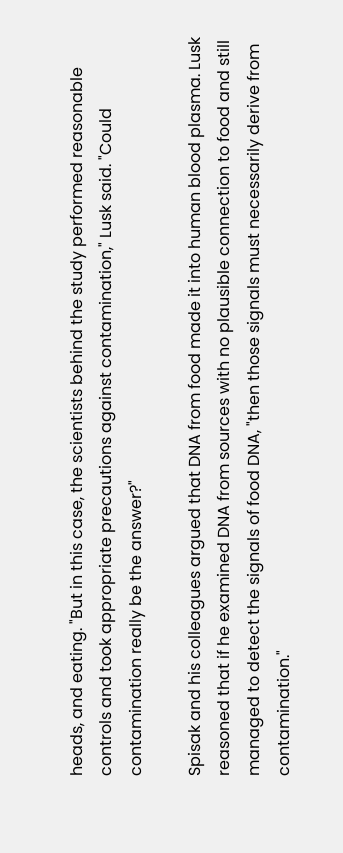heads, and eating. "But in this case, the scientists behind the study performed reasonable controls and took appropriate precautions against contamination," Lusk said. "Could contamination really be the answer?"

Spisak and his colleagues argued that DNA from food made it into human blood plasma. Lusk reasoned that if he examined DNA from sources with no plausible connection to food and still managed to detect the signals of food DNA, "then those signals must necessarily derive from contamination."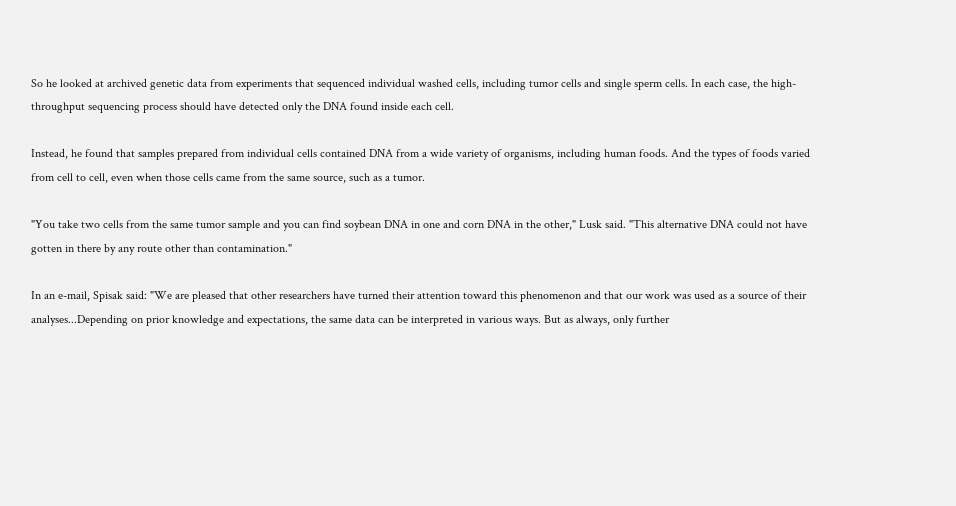So he looked at archived genetic data from experiments that sequenced individual washed cells, including tumor cells and single sperm cells. In each case, the high-throughput sequencing process should have detected only the DNA found inside each cell.

Instead, he found that samples prepared from individual cells contained DNA from a wide variety of organisms, including human foods. And the types of foods varied from cell to cell, even when those cells came from the same source, such as a tumor.

"You take two cells from the same tumor sample and you can find soybean DNA in one and corn DNA in the other," Lusk said. "This alternative DNA could not have gotten in there by any route other than contamination."

In an e-mail, Spisak said: "We are pleased that other researchers have turned their attention toward this phenomenon and that our work was used as a source of their analyses...Depending on prior knowledge and expectations, the same data can be interpreted in various ways. But as always, only further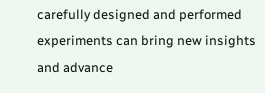carefully designed and performed experiments can bring new insights and advance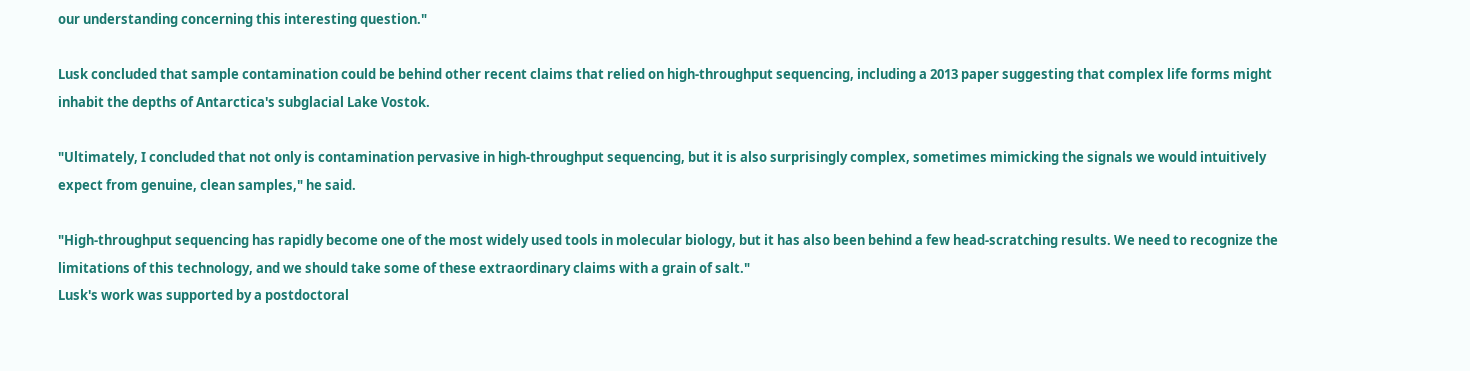our understanding concerning this interesting question."

Lusk concluded that sample contamination could be behind other recent claims that relied on high-throughput sequencing, including a 2013 paper suggesting that complex life forms might inhabit the depths of Antarctica's subglacial Lake Vostok.

"Ultimately, I concluded that not only is contamination pervasive in high-throughput sequencing, but it is also surprisingly complex, sometimes mimicking the signals we would intuitively expect from genuine, clean samples," he said.

"High-throughput sequencing has rapidly become one of the most widely used tools in molecular biology, but it has also been behind a few head-scratching results. We need to recognize the limitations of this technology, and we should take some of these extraordinary claims with a grain of salt."
Lusk's work was supported by a postdoctoral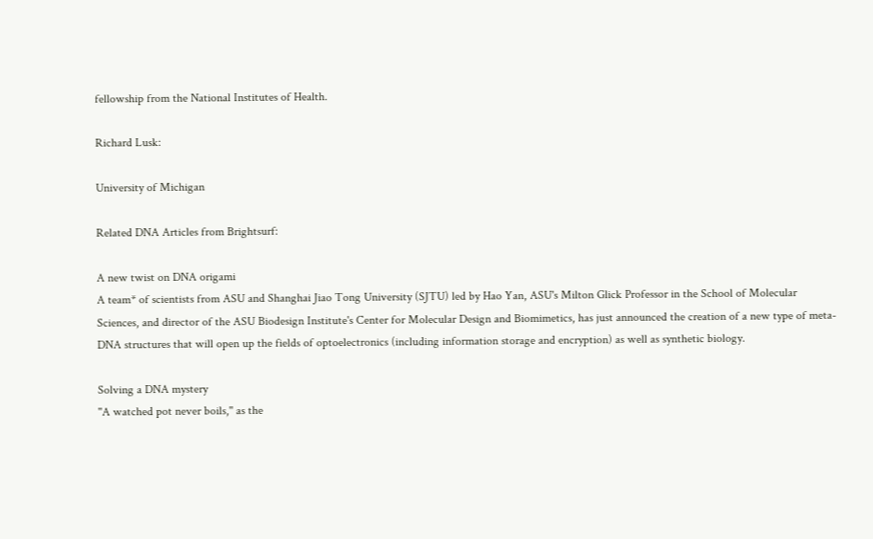fellowship from the National Institutes of Health.

Richard Lusk:

University of Michigan

Related DNA Articles from Brightsurf:

A new twist on DNA origami
A team* of scientists from ASU and Shanghai Jiao Tong University (SJTU) led by Hao Yan, ASU's Milton Glick Professor in the School of Molecular Sciences, and director of the ASU Biodesign Institute's Center for Molecular Design and Biomimetics, has just announced the creation of a new type of meta-DNA structures that will open up the fields of optoelectronics (including information storage and encryption) as well as synthetic biology.

Solving a DNA mystery
''A watched pot never boils,'' as the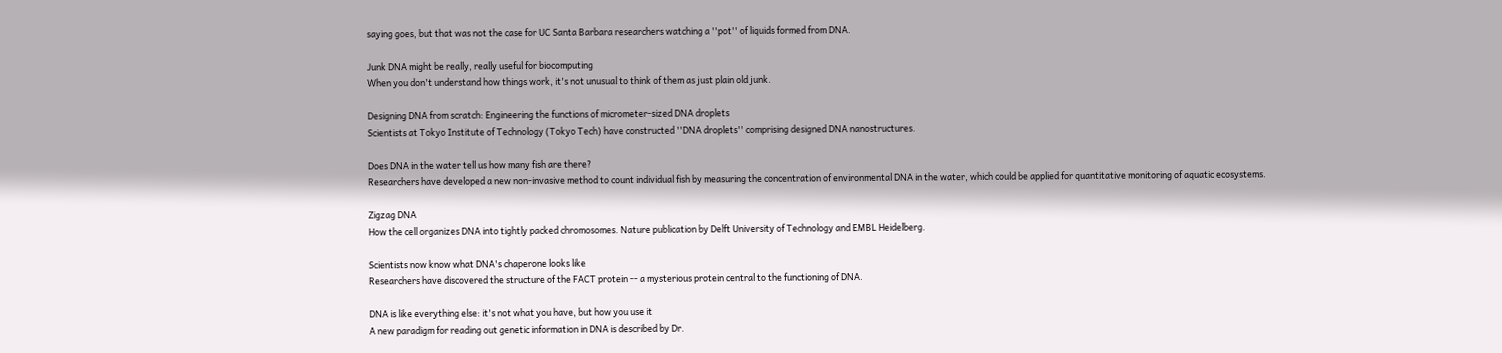saying goes, but that was not the case for UC Santa Barbara researchers watching a ''pot'' of liquids formed from DNA.

Junk DNA might be really, really useful for biocomputing
When you don't understand how things work, it's not unusual to think of them as just plain old junk.

Designing DNA from scratch: Engineering the functions of micrometer-sized DNA droplets
Scientists at Tokyo Institute of Technology (Tokyo Tech) have constructed ''DNA droplets'' comprising designed DNA nanostructures.

Does DNA in the water tell us how many fish are there?
Researchers have developed a new non-invasive method to count individual fish by measuring the concentration of environmental DNA in the water, which could be applied for quantitative monitoring of aquatic ecosystems.

Zigzag DNA
How the cell organizes DNA into tightly packed chromosomes. Nature publication by Delft University of Technology and EMBL Heidelberg.

Scientists now know what DNA's chaperone looks like
Researchers have discovered the structure of the FACT protein -- a mysterious protein central to the functioning of DNA.

DNA is like everything else: it's not what you have, but how you use it
A new paradigm for reading out genetic information in DNA is described by Dr.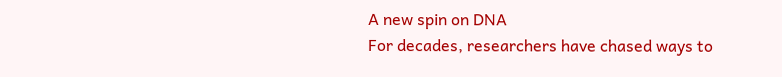A new spin on DNA
For decades, researchers have chased ways to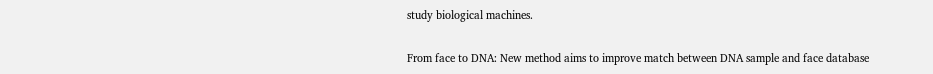study biological machines.

From face to DNA: New method aims to improve match between DNA sample and face database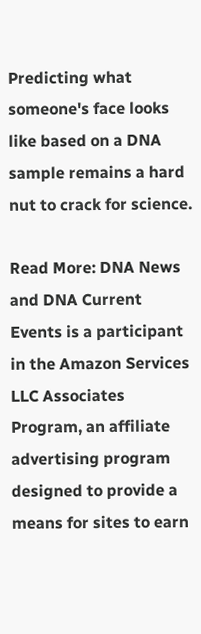Predicting what someone's face looks like based on a DNA sample remains a hard nut to crack for science.

Read More: DNA News and DNA Current Events is a participant in the Amazon Services LLC Associates Program, an affiliate advertising program designed to provide a means for sites to earn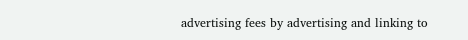advertising fees by advertising and linking to